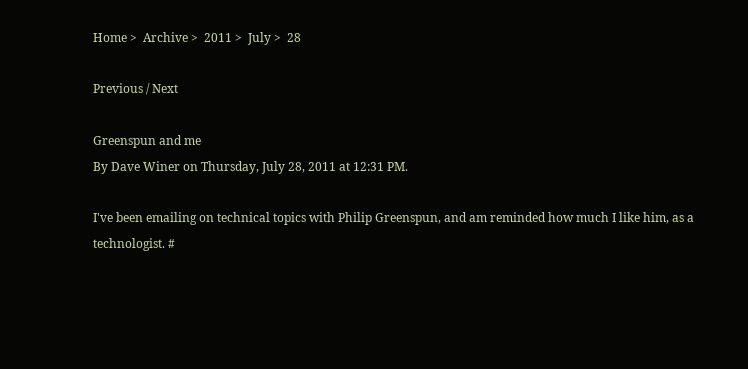Home >  Archive >  2011 >  July >  28

Previous / Next

Greenspun and me
By Dave Winer on Thursday, July 28, 2011 at 12:31 PM.

I've been emailing on technical topics with Philip Greenspun, and am reminded how much I like him, as a technologist. #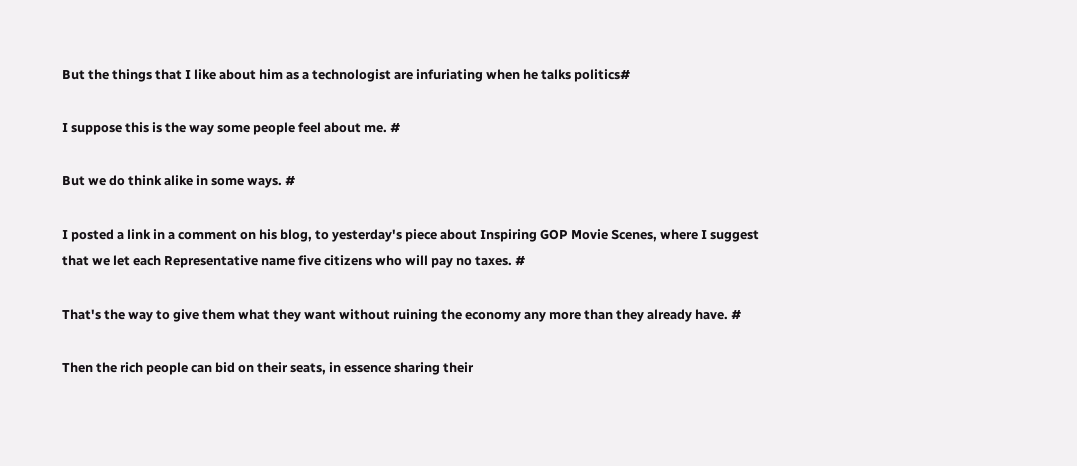But the things that I like about him as a technologist are infuriating when he talks politics#

I suppose this is the way some people feel about me. #

But we do think alike in some ways. #

I posted a link in a comment on his blog, to yesterday's piece about Inspiring GOP Movie Scenes, where I suggest that we let each Representative name five citizens who will pay no taxes. #

That's the way to give them what they want without ruining the economy any more than they already have. #

Then the rich people can bid on their seats, in essence sharing their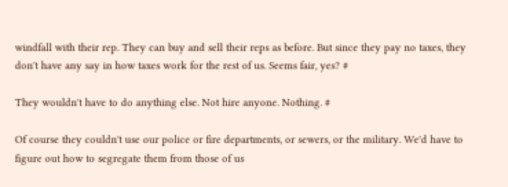windfall with their rep. They can buy and sell their reps as before. But since they pay no taxes, they don't have any say in how taxes work for the rest of us. Seems fair, yes? #

They wouldn't have to do anything else. Not hire anyone. Nothing. #

Of course they couldn't use our police or fire departments, or sewers, or the military. We'd have to figure out how to segregate them from those of us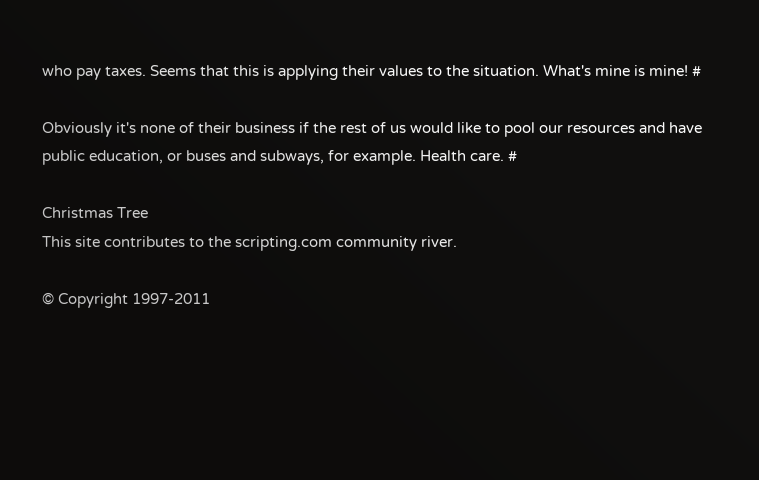who pay taxes. Seems that this is applying their values to the situation. What's mine is mine! #

Obviously it's none of their business if the rest of us would like to pool our resources and have public education, or buses and subways, for example. Health care. #

Christmas Tree
This site contributes to the scripting.com community river.

© Copyright 1997-2011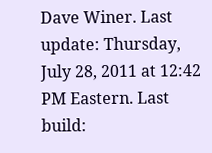Dave Winer. Last update: Thursday, July 28, 2011 at 12:42 PM Eastern. Last build: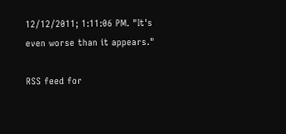12/12/2011; 1:11:06 PM. "It's even worse than it appears."

RSS feed for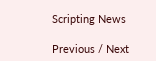Scripting News

Previous / Next